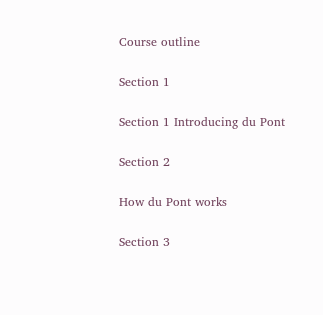Course outline

Section 1

Section 1 Introducing du Pont

Section 2

How du Pont works

Section 3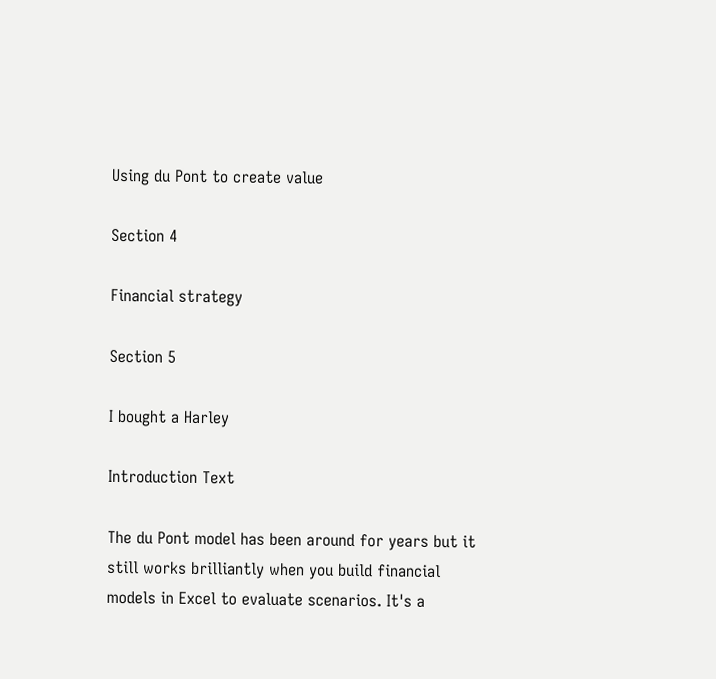Using du Pont to create value

Section 4

Financial strategy

Section 5

I bought a Harley

Introduction Text

The du Pont model has been around for years but it still works brilliantly when you build financial models in Excel to evaluate scenarios. It's a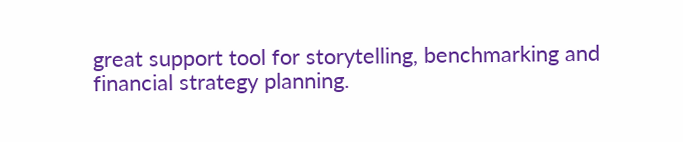great support tool for storytelling, benchmarking and financial strategy planning.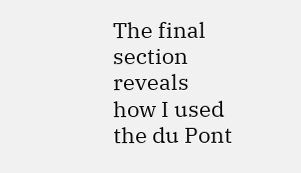The final section reveals how I used the du Pont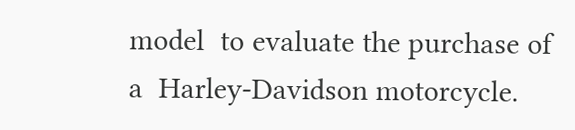model  to evaluate the purchase of a  Harley-Davidson motorcycle.